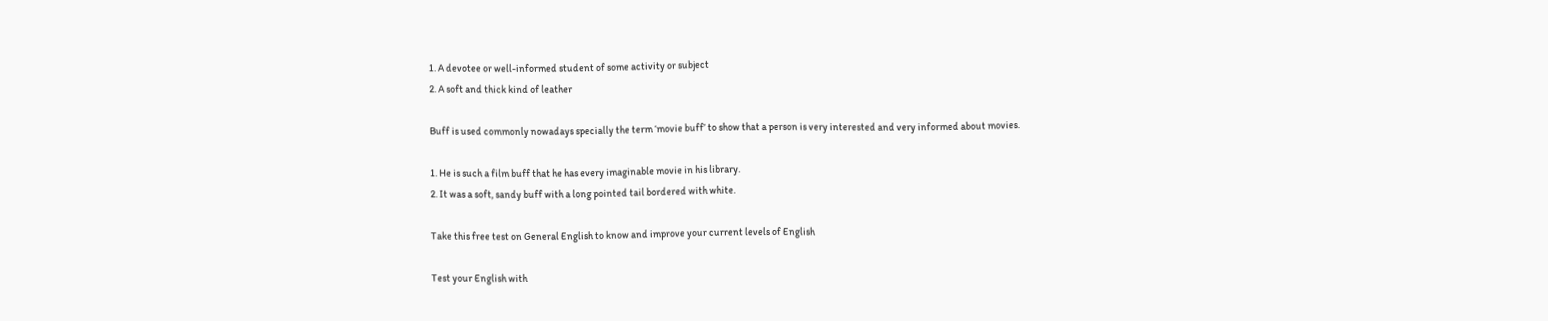1. A devotee or well-informed student of some activity or subject
2. A soft and thick kind of leather

Buff is used commonly nowadays specially the term ‘movie buff’ to show that a person is very interested and very informed about movies.

1. He is such a film buff that he has every imaginable movie in his library.
2. It was a soft, sandy buff with a long pointed tail bordered with white.

Take this free test on General English to know and improve your current levels of English

Test your English with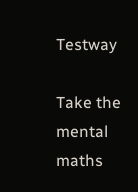Testway

Take the mental maths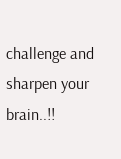challenge and sharpen your brain..!!